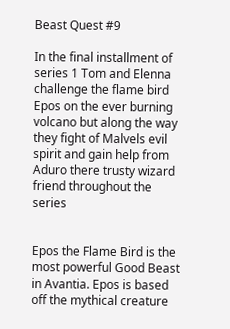Beast Quest #9

In the final installment of series 1 Tom and Elenna challenge the flame bird Epos on the ever burning volcano but along the way they fight of Malvels evil spirit and gain help from Aduro there trusty wizard friend throughout the series


Epos the Flame Bird is the most powerful Good Beast in Avantia. Epos is based off the mythical creature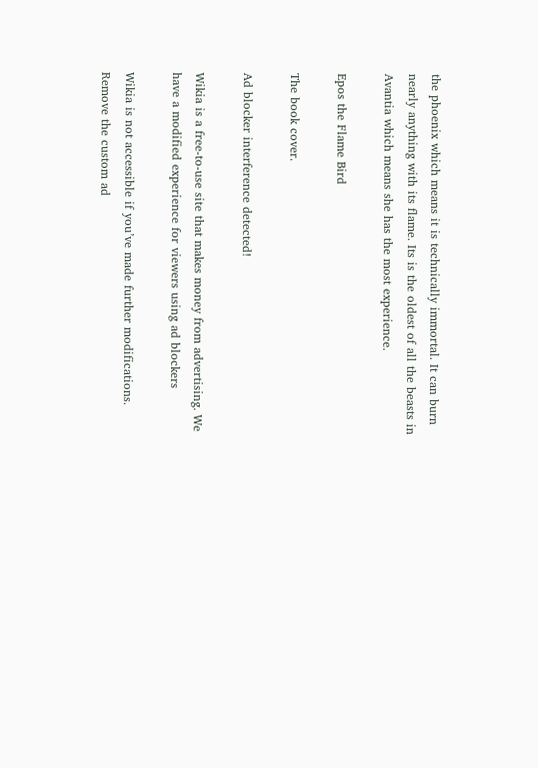the phoenix which means it is technically immortal. It can burn nearly anything with its flame. Its is the oldest of all the beasts in Avantia which means she has the most experience.

Epos the Flame Bird

The book cover.

Ad blocker interference detected!

Wikia is a free-to-use site that makes money from advertising. We have a modified experience for viewers using ad blockers

Wikia is not accessible if you’ve made further modifications. Remove the custom ad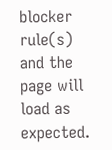blocker rule(s) and the page will load as expected.